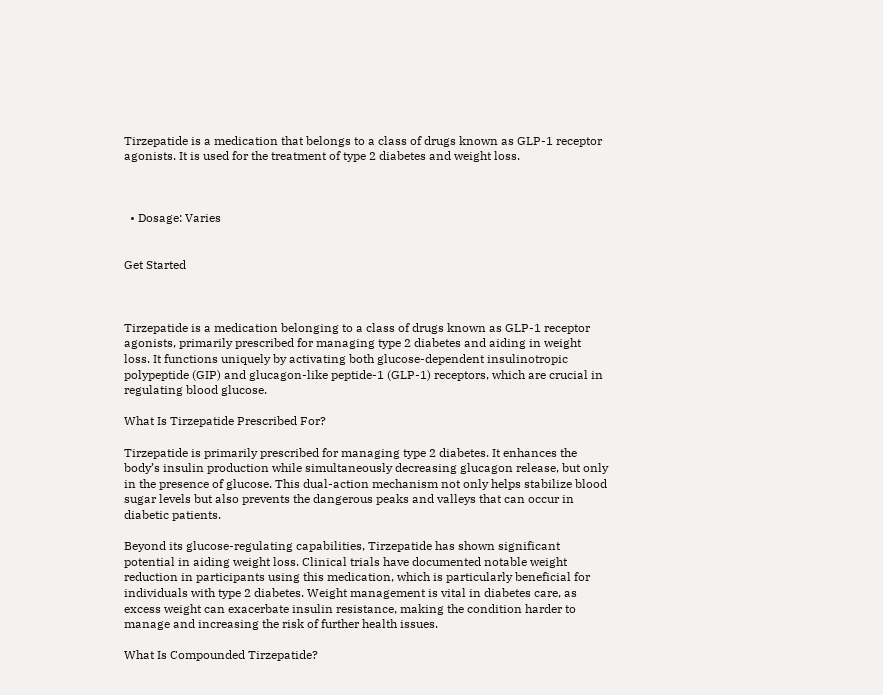Tirzepatide is a medication that belongs to a class of drugs known as GLP-1 receptor agonists. It is used for the treatment of type 2 diabetes and weight loss.



  • Dosage: Varies


Get Started



Tirzepatide is a medication belonging to a class of drugs known as GLP-1 receptor agonists, primarily prescribed for managing type 2 diabetes and aiding in weight loss. It functions uniquely by activating both glucose-dependent insulinotropic polypeptide (GIP) and glucagon-like peptide-1 (GLP-1) receptors, which are crucial in regulating blood glucose.

What Is Tirzepatide Prescribed For?

Tirzepatide is primarily prescribed for managing type 2 diabetes. It enhances the body’s insulin production while simultaneously decreasing glucagon release, but only in the presence of glucose. This dual-action mechanism not only helps stabilize blood sugar levels but also prevents the dangerous peaks and valleys that can occur in diabetic patients.

Beyond its glucose-regulating capabilities, Tirzepatide has shown significant potential in aiding weight loss. Clinical trials have documented notable weight reduction in participants using this medication, which is particularly beneficial for individuals with type 2 diabetes. Weight management is vital in diabetes care, as excess weight can exacerbate insulin resistance, making the condition harder to manage and increasing the risk of further health issues.

What Is Compounded Tirzepatide?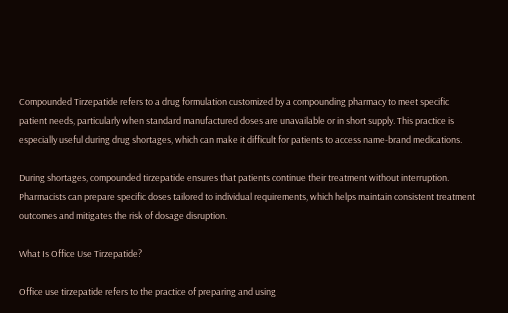Compounded Tirzepatide refers to a drug formulation customized by a compounding pharmacy to meet specific patient needs, particularly when standard manufactured doses are unavailable or in short supply. This practice is especially useful during drug shortages, which can make it difficult for patients to access name-brand medications.

During shortages, compounded tirzepatide ensures that patients continue their treatment without interruption. Pharmacists can prepare specific doses tailored to individual requirements, which helps maintain consistent treatment outcomes and mitigates the risk of dosage disruption.

What Is Office Use Tirzepatide?

Office use tirzepatide refers to the practice of preparing and using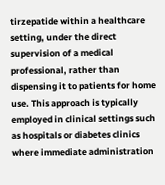tirzepatide within a healthcare setting, under the direct supervision of a medical professional, rather than dispensing it to patients for home use. This approach is typically employed in clinical settings such as hospitals or diabetes clinics where immediate administration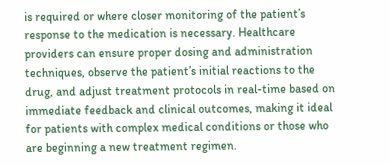is required or where closer monitoring of the patient’s response to the medication is necessary. Healthcare providers can ensure proper dosing and administration techniques, observe the patient’s initial reactions to the drug, and adjust treatment protocols in real-time based on immediate feedback and clinical outcomes, making it ideal for patients with complex medical conditions or those who are beginning a new treatment regimen.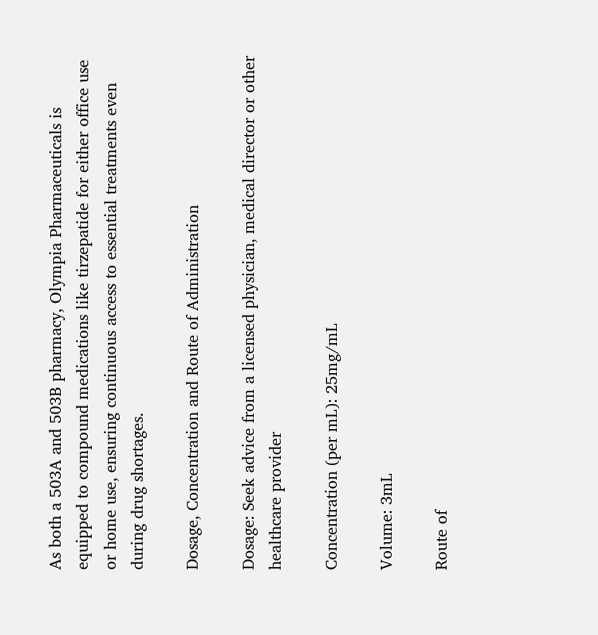As both a 503A and 503B pharmacy, Olympia Pharmaceuticals is equipped to compound medications like tirzepatide for either office use or home use, ensuring continuous access to essential treatments even during drug shortages.

Dosage, Concentration and Route of Administration

Dosage: Seek advice from a licensed physician, medical director or other healthcare provider

Concentration (per mL): 25mg/mL

Volume: 3mL

Route of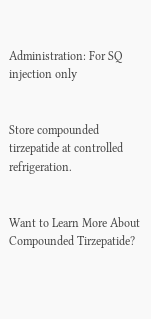Administration: For SQ injection only


Store compounded tirzepatide at controlled refrigeration.


Want to Learn More About Compounded Tirzepatide?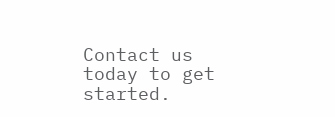Contact us today to get started.